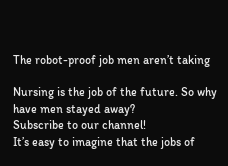The robot-proof job men aren’t taking

Nursing is the job of the future. So why have men stayed away?
Subscribe to our channel!
It’s easy to imagine that the jobs of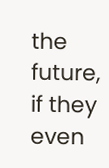the future, if they even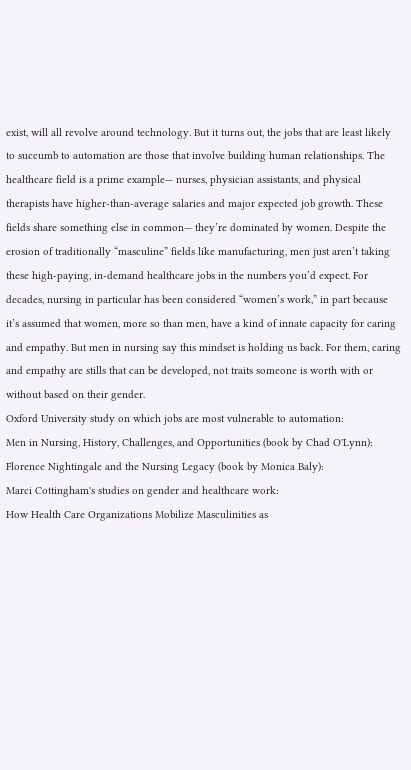exist, will all revolve around technology. But it turns out, the jobs that are least likely to succumb to automation are those that involve building human relationships. The healthcare field is a prime example— nurses, physician assistants, and physical therapists have higher-than-average salaries and major expected job growth. These fields share something else in common— they’re dominated by women. Despite the erosion of traditionally “masculine” fields like manufacturing, men just aren’t taking these high-paying, in-demand healthcare jobs in the numbers you’d expect. For decades, nursing in particular has been considered “women’s work,” in part because it’s assumed that women, more so than men, have a kind of innate capacity for caring and empathy. But men in nursing say this mindset is holding us back. For them, caring and empathy are stills that can be developed, not traits someone is worth with or without based on their gender.
Oxford University study on which jobs are most vulnerable to automation:
Men in Nursing, History, Challenges, and Opportunities (book by Chad O'Lynn):
Florence Nightingale and the Nursing Legacy (book by Monica Baly):
Marci Cottingham's studies on gender and healthcare work:
How Health Care Organizations Mobilize Masculinities as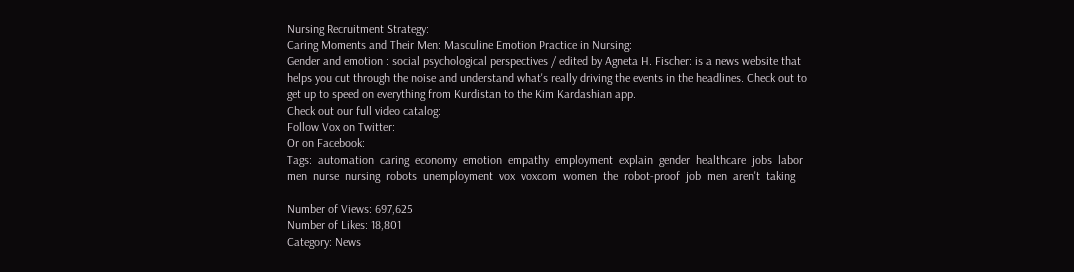Nursing Recruitment Strategy:
Caring Moments and Their Men: Masculine Emotion Practice in Nursing:
Gender and emotion : social psychological perspectives / edited by Agneta H. Fischer: is a news website that helps you cut through the noise and understand what's really driving the events in the headlines. Check out to get up to speed on everything from Kurdistan to the Kim Kardashian app.
Check out our full video catalog:
Follow Vox on Twitter:
Or on Facebook:
Tags:  automation  caring  economy  emotion  empathy  employment  explain  gender  healthcare  jobs  labor  men  nurse  nursing  robots  unemployment  vox  voxcom  women  the  robot-proof  job  men  aren't  taking

Number of Views: 697,625
Number of Likes: 18,801
Category: News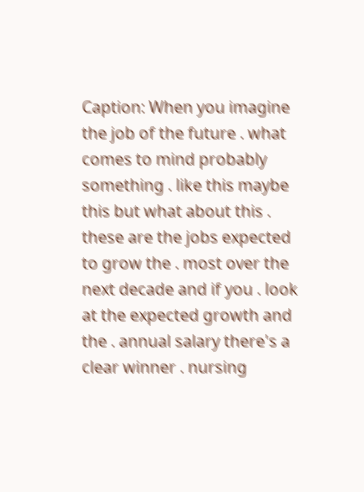Caption: When you imagine the job of the future . what comes to mind probably something . like this maybe this but what about this . these are the jobs expected to grow the . most over the next decade and if you . look at the expected growth and the . annual salary there's a clear winner . nursing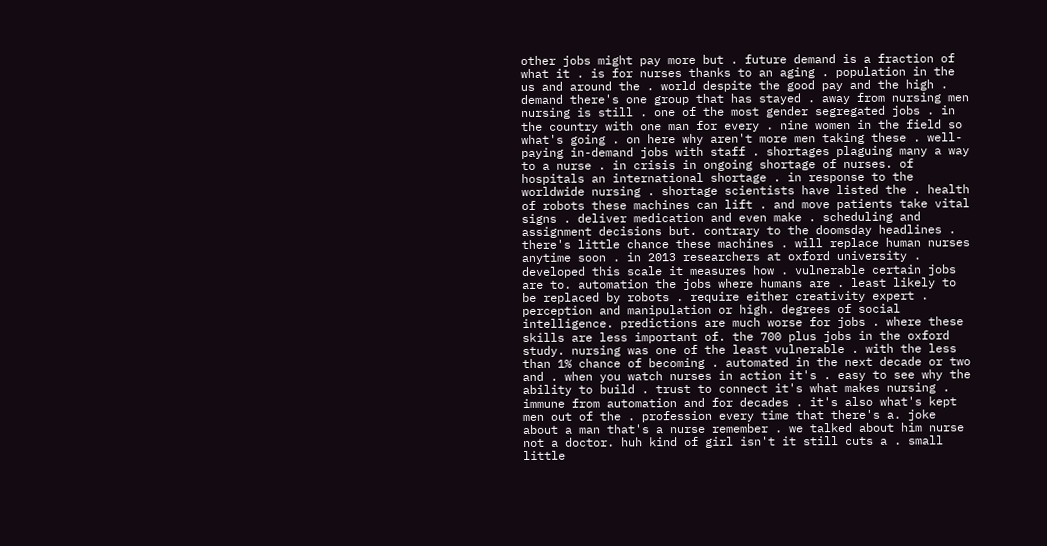other jobs might pay more but . future demand is a fraction of what it . is for nurses thanks to an aging . population in the us and around the . world despite the good pay and the high . demand there's one group that has stayed . away from nursing men nursing is still . one of the most gender segregated jobs . in the country with one man for every . nine women in the field so what's going . on here why aren't more men taking these . well-paying in-demand jobs with staff . shortages plaguing many a way to a nurse . in crisis in ongoing shortage of nurses. of hospitals an international shortage . in response to the worldwide nursing . shortage scientists have listed the . health of robots these machines can lift . and move patients take vital signs . deliver medication and even make . scheduling and assignment decisions but. contrary to the doomsday headlines . there's little chance these machines . will replace human nurses anytime soon . in 2013 researchers at oxford university . developed this scale it measures how . vulnerable certain jobs are to. automation the jobs where humans are . least likely to be replaced by robots . require either creativity expert . perception and manipulation or high. degrees of social intelligence. predictions are much worse for jobs . where these skills are less important of. the 700 plus jobs in the oxford study. nursing was one of the least vulnerable . with the less than 1% chance of becoming . automated in the next decade or two and . when you watch nurses in action it's . easy to see why the ability to build . trust to connect it's what makes nursing . immune from automation and for decades . it's also what's kept men out of the . profession every time that there's a. joke about a man that's a nurse remember . we talked about him nurse not a doctor. huh kind of girl isn't it still cuts a . small little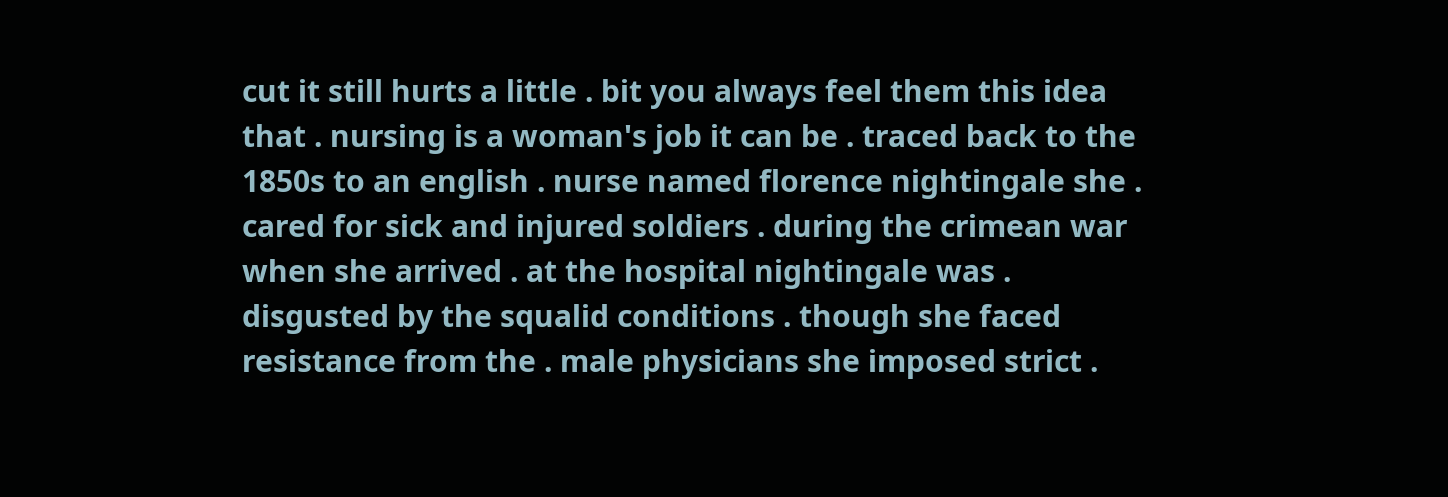cut it still hurts a little . bit you always feel them this idea that . nursing is a woman's job it can be . traced back to the 1850s to an english . nurse named florence nightingale she . cared for sick and injured soldiers . during the crimean war when she arrived . at the hospital nightingale was . disgusted by the squalid conditions . though she faced resistance from the . male physicians she imposed strict .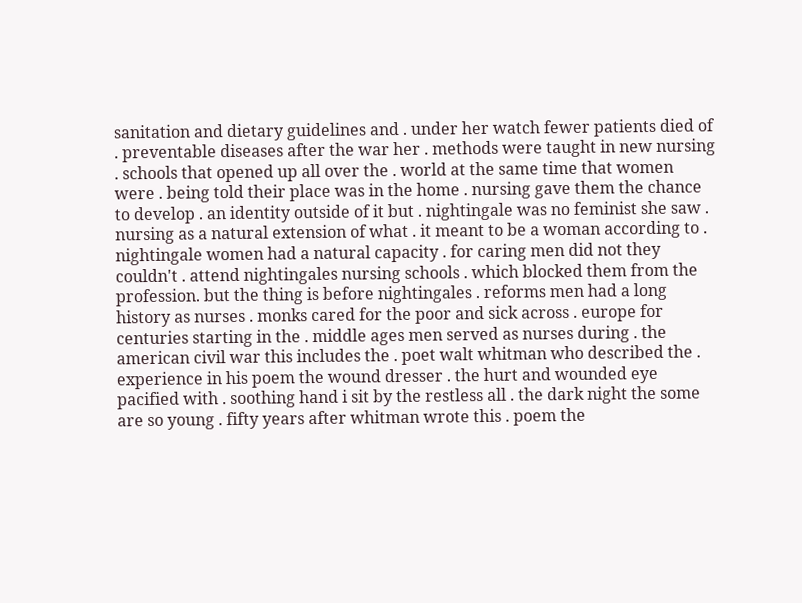sanitation and dietary guidelines and . under her watch fewer patients died of . preventable diseases after the war her . methods were taught in new nursing . schools that opened up all over the . world at the same time that women were . being told their place was in the home . nursing gave them the chance to develop . an identity outside of it but . nightingale was no feminist she saw . nursing as a natural extension of what . it meant to be a woman according to . nightingale women had a natural capacity . for caring men did not they couldn't . attend nightingales nursing schools . which blocked them from the profession. but the thing is before nightingales . reforms men had a long history as nurses . monks cared for the poor and sick across . europe for centuries starting in the . middle ages men served as nurses during . the american civil war this includes the . poet walt whitman who described the . experience in his poem the wound dresser . the hurt and wounded eye pacified with . soothing hand i sit by the restless all . the dark night the some are so young . fifty years after whitman wrote this . poem the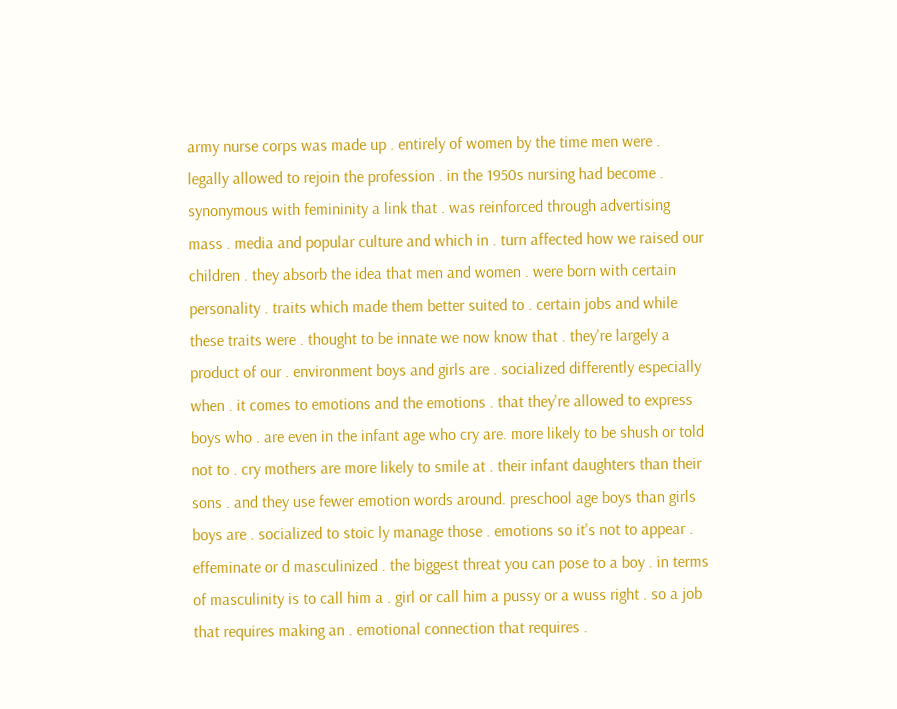army nurse corps was made up . entirely of women by the time men were . legally allowed to rejoin the profession . in the 1950s nursing had become . synonymous with femininity a link that . was reinforced through advertising mass . media and popular culture and which in . turn affected how we raised our children . they absorb the idea that men and women . were born with certain personality . traits which made them better suited to . certain jobs and while these traits were . thought to be innate we now know that . they're largely a product of our . environment boys and girls are . socialized differently especially when . it comes to emotions and the emotions . that they're allowed to express boys who . are even in the infant age who cry are. more likely to be shush or told not to . cry mothers are more likely to smile at . their infant daughters than their sons . and they use fewer emotion words around. preschool age boys than girls boys are . socialized to stoic ly manage those . emotions so it's not to appear . effeminate or d masculinized . the biggest threat you can pose to a boy . in terms of masculinity is to call him a . girl or call him a pussy or a wuss right . so a job that requires making an . emotional connection that requires .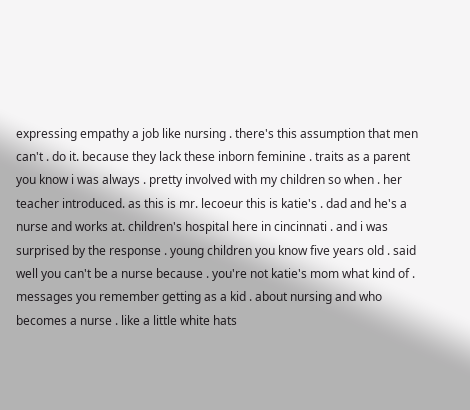expressing empathy a job like nursing . there's this assumption that men can't . do it. because they lack these inborn feminine . traits as a parent you know i was always . pretty involved with my children so when . her teacher introduced. as this is mr. lecoeur this is katie's . dad and he's a nurse and works at. children's hospital here in cincinnati . and i was surprised by the response . young children you know five years old . said well you can't be a nurse because . you're not katie's mom what kind of . messages you remember getting as a kid . about nursing and who becomes a nurse . like a little white hats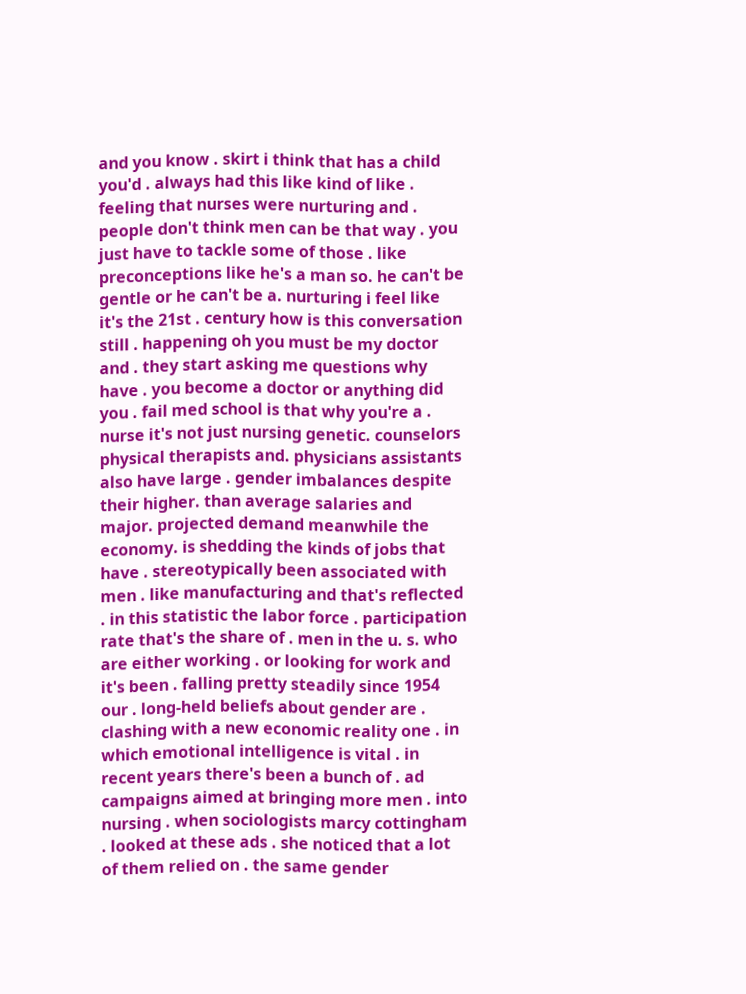and you know . skirt i think that has a child you'd . always had this like kind of like . feeling that nurses were nurturing and . people don't think men can be that way . you just have to tackle some of those . like preconceptions like he's a man so. he can't be gentle or he can't be a. nurturing i feel like it's the 21st . century how is this conversation still . happening oh you must be my doctor and . they start asking me questions why have . you become a doctor or anything did you . fail med school is that why you're a . nurse it's not just nursing genetic. counselors physical therapists and. physicians assistants also have large . gender imbalances despite their higher. than average salaries and major. projected demand meanwhile the economy. is shedding the kinds of jobs that have . stereotypically been associated with men . like manufacturing and that's reflected . in this statistic the labor force . participation rate that's the share of . men in the u. s. who are either working . or looking for work and it's been . falling pretty steadily since 1954 our . long-held beliefs about gender are . clashing with a new economic reality one . in which emotional intelligence is vital . in recent years there's been a bunch of . ad campaigns aimed at bringing more men . into nursing . when sociologists marcy cottingham . looked at these ads . she noticed that a lot of them relied on . the same gender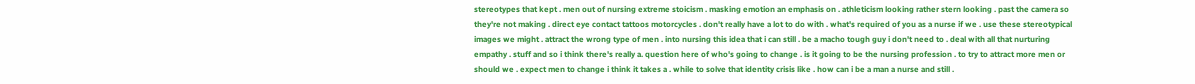stereotypes that kept . men out of nursing extreme stoicism . masking emotion an emphasis on . athleticism looking rather stern looking . past the camera so they're not making . direct eye contact tattoos motorcycles . don't really have a lot to do with . what's required of you as a nurse if we . use these stereotypical images we might . attract the wrong type of men . into nursing this idea that i can still . be a macho tough guy i don't need to . deal with all that nurturing empathy . stuff and so i think there's really a. question here of who's going to change . is it going to be the nursing profession . to try to attract more men or should we . expect men to change i think it takes a . while to solve that identity crisis like . how can i be a man a nurse and still .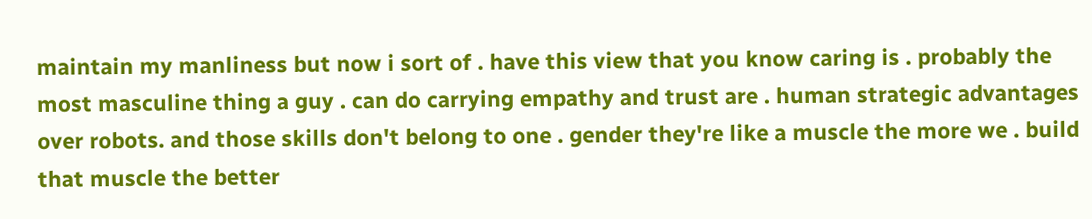maintain my manliness but now i sort of . have this view that you know caring is . probably the most masculine thing a guy . can do carrying empathy and trust are . human strategic advantages over robots. and those skills don't belong to one . gender they're like a muscle the more we . build that muscle the better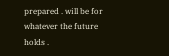prepared . will be for whatever the future holds .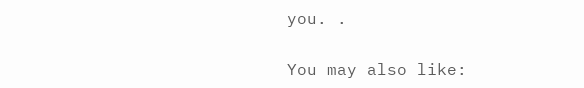you. .

You may also like: